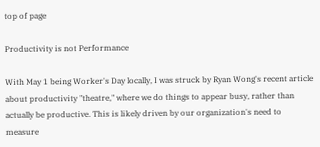top of page

Productivity is not Performance

With May 1 being Worker's Day locally, I was struck by Ryan Wong's recent article about productivity "theatre," where we do things to appear busy, rather than actually be productive. This is likely driven by our organization's need to measure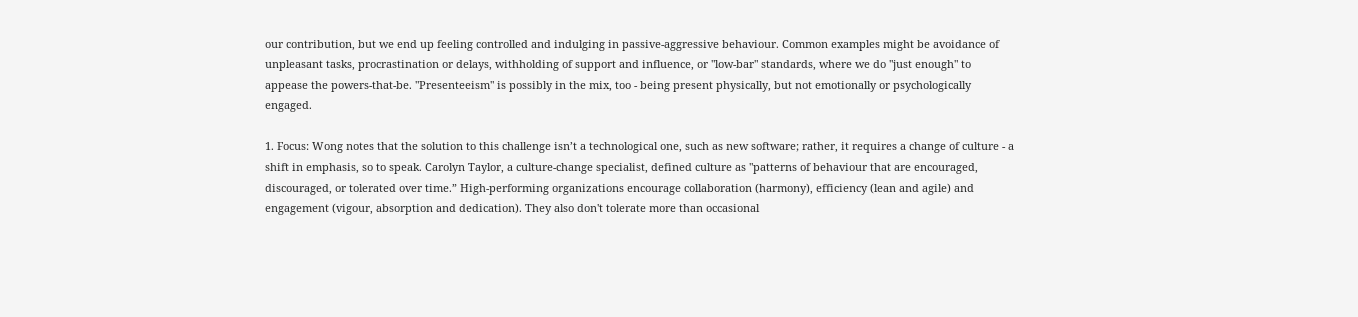our contribution, but we end up feeling controlled and indulging in passive-aggressive behaviour. Common examples might be avoidance of unpleasant tasks, procrastination or delays, withholding of support and influence, or "low-bar" standards, where we do "just enough" to appease the powers-that-be. "Presenteeism" is possibly in the mix, too - being present physically, but not emotionally or psychologically engaged.

1. Focus: Wong notes that the solution to this challenge isn’t a technological one, such as new software; rather, it requires a change of culture - a shift in emphasis, so to speak. Carolyn Taylor, a culture-change specialist, defined culture as "patterns of behaviour that are encouraged, discouraged, or tolerated over time.” High-performing organizations encourage collaboration (harmony), efficiency (lean and agile) and engagement (vigour, absorption and dedication). They also don't tolerate more than occasional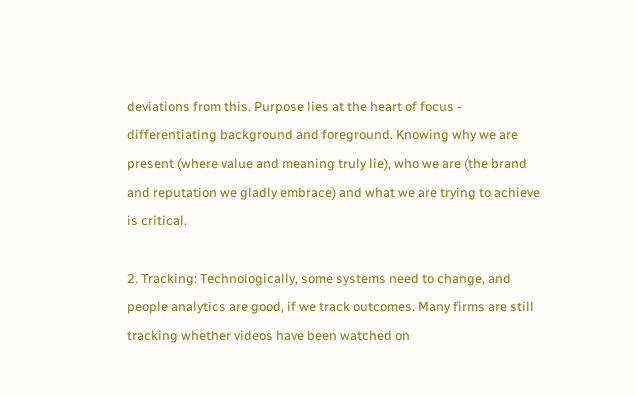deviations from this. Purpose lies at the heart of focus - differentiating background and foreground. Knowing why we are present (where value and meaning truly lie), who we are (the brand and reputation we gladly embrace) and what we are trying to achieve is critical.

2. Tracking: Technologically, some systems need to change, and people analytics are good, if we track outcomes. Many firms are still tracking whether videos have been watched on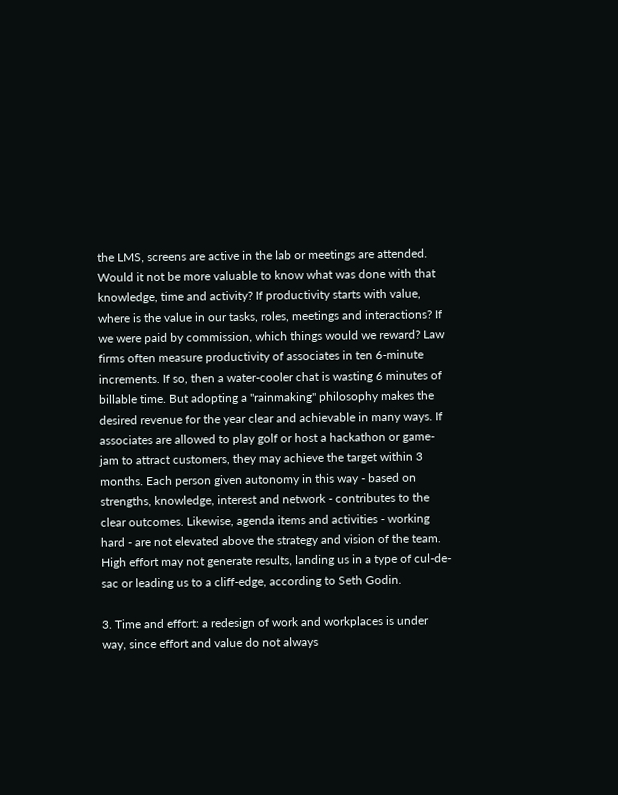the LMS, screens are active in the lab or meetings are attended. Would it not be more valuable to know what was done with that knowledge, time and activity? If productivity starts with value, where is the value in our tasks, roles, meetings and interactions? If we were paid by commission, which things would we reward? Law firms often measure productivity of associates in ten 6-minute increments. If so, then a water-cooler chat is wasting 6 minutes of billable time. But adopting a "rainmaking" philosophy makes the desired revenue for the year clear and achievable in many ways. If associates are allowed to play golf or host a hackathon or game-jam to attract customers, they may achieve the target within 3 months. Each person given autonomy in this way - based on strengths, knowledge, interest and network - contributes to the clear outcomes. Likewise, agenda items and activities - working hard - are not elevated above the strategy and vision of the team. High effort may not generate results, landing us in a type of cul-de-sac or leading us to a cliff-edge, according to Seth Godin.

3. Time and effort: a redesign of work and workplaces is under way, since effort and value do not always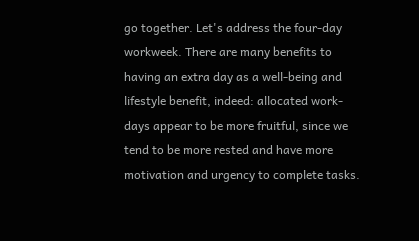go together. Let's address the four-day workweek. There are many benefits to having an extra day as a well-being and lifestyle benefit, indeed: allocated work-days appear to be more fruitful, since we tend to be more rested and have more motivation and urgency to complete tasks.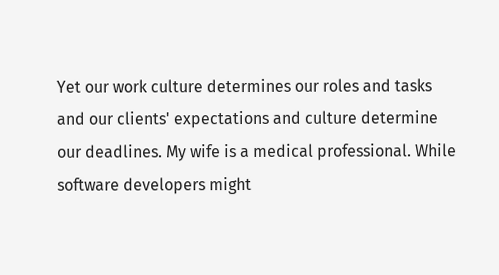Yet our work culture determines our roles and tasks and our clients' expectations and culture determine our deadlines. My wife is a medical professional. While software developers might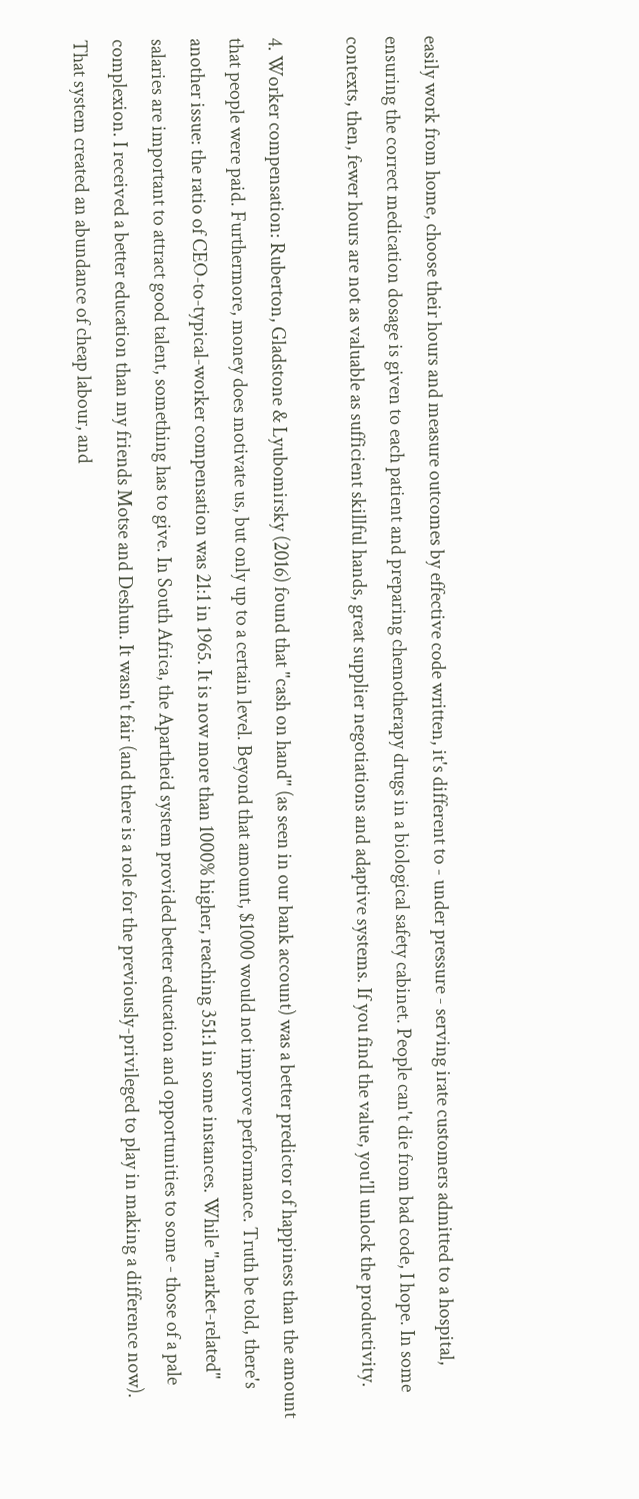easily work from home, choose their hours and measure outcomes by effective code written, it's different to - under pressure - serving irate customers admitted to a hospital, ensuring the correct medication dosage is given to each patient and preparing chemotherapy drugs in a biological safety cabinet. People can't die from bad code, I hope. In some contexts, then, fewer hours are not as valuable as sufficient skillful hands, great supplier negotiations and adaptive systems. If you find the value, you'll unlock the productivity.

4. Worker compensation: Ruberton, Gladstone & Lyubomirsky (2016) found that "cash on hand" (as seen in our bank account) was a better predictor of happiness than the amount that people were paid. Furthermore, money does motivate us, but only up to a certain level. Beyond that amount, $1000 would not improve performance. Truth be told, there's another issue: the ratio of CEO-to-typical-worker compensation was 21:1 in 1965. It is now more than 1000% higher, reaching 351:1 in some instances. While "market-related" salaries are important to attract good talent, something has to give. In South Africa, the Apartheid system provided better education and opportunities to some - those of a pale complexion. I received a better education than my friends Motse and Deshun. It wasn't fair (and there is a role for the previously-privileged to play in making a difference now). That system created an abundance of cheap labour, and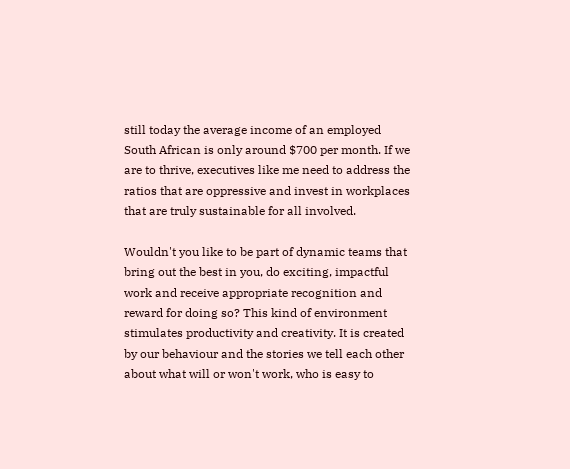still today the average income of an employed South African is only around $700 per month. If we are to thrive, executives like me need to address the ratios that are oppressive and invest in workplaces that are truly sustainable for all involved.

Wouldn't you like to be part of dynamic teams that bring out the best in you, do exciting, impactful work and receive appropriate recognition and reward for doing so? This kind of environment stimulates productivity and creativity. It is created by our behaviour and the stories we tell each other about what will or won't work, who is easy to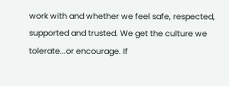work with and whether we feel safe, respected, supported and trusted. We get the culture we tolerate...or encourage. If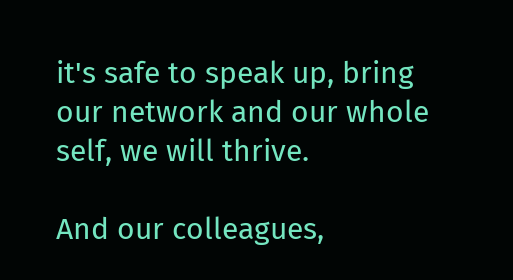it's safe to speak up, bring our network and our whole self, we will thrive.

And our colleagues,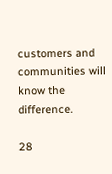customers and communities will know the difference.

28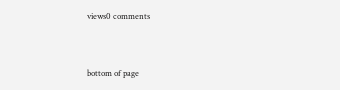views0 comments


bottom of page